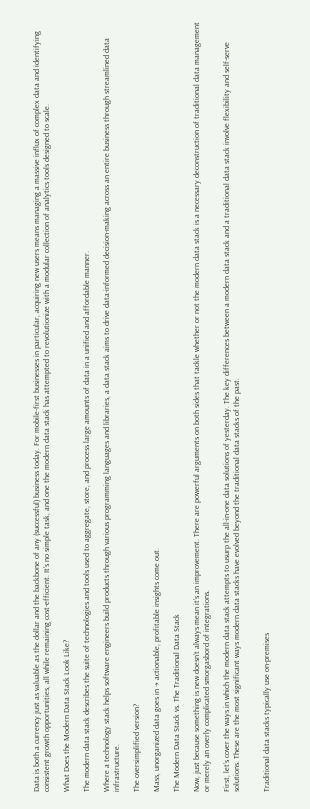Data is both a currency just as valuable as the dollar and the backbone of any (successful) business today. For mobile-first businesses in particular, acquiring new users means managing a massive influx of complex data and identifying consistent growth opportunities, all while remaining cost-efficient. It’s no simple task, and one the modern data stack has attempted to revolutionize with a modular collection of analytics tools designed to scale.

What Does the Modern Data Stack Look Like?

The modern data stack describes the suite of technologies and tools used to aggregate, store, and process large amounts of data in a unified and affordable manner.

Where a technology stack helps software engineers build products through various programming languages and libraries, a data stack aims to drive data-informed decision-making across an entire business through streamlined data infrastructure.

The oversimplified version?

Mass, unorganized data goes in → actionable, profitable insights come out.

The Modern Data Stack vs. The Traditional Data Stack

Now, just because something is new doesn’t always mean it’s an improvement. There are powerful arguments on both sides that tackle whether or not the modern data stack is a necessary deconstruction of traditional data management or merely an overly complicated smorgasbord of integrations.

First, let’s cover the ways in which the modern data stack attempts to usurp the all-in-one data solutions of yesterday. The key differences between a modern data stack and a traditional data stack involve flexibility and self-serve solutions. These are the most significant ways modern data stacks have evolved beyond the traditional data stacks of the past.


Traditional data stacks typically use on-premises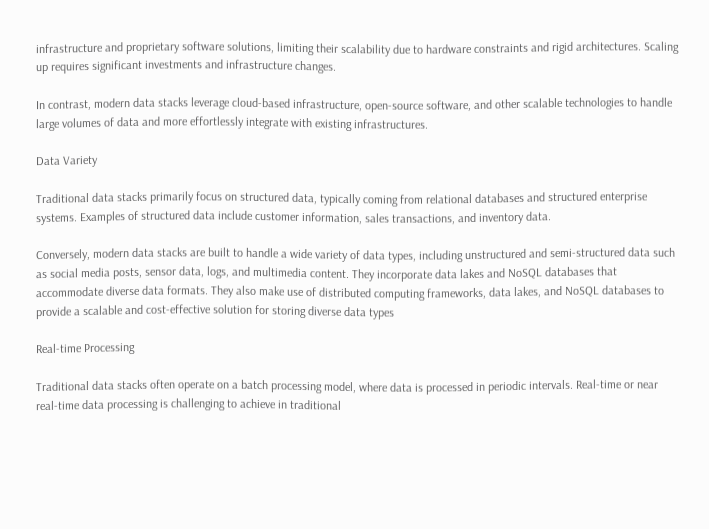infrastructure and proprietary software solutions, limiting their scalability due to hardware constraints and rigid architectures. Scaling up requires significant investments and infrastructure changes.

In contrast, modern data stacks leverage cloud-based infrastructure, open-source software, and other scalable technologies to handle large volumes of data and more effortlessly integrate with existing infrastructures.

Data Variety

Traditional data stacks primarily focus on structured data, typically coming from relational databases and structured enterprise systems. Examples of structured data include customer information, sales transactions, and inventory data.

Conversely, modern data stacks are built to handle a wide variety of data types, including unstructured and semi-structured data such as social media posts, sensor data, logs, and multimedia content. They incorporate data lakes and NoSQL databases that accommodate diverse data formats. They also make use of distributed computing frameworks, data lakes, and NoSQL databases to provide a scalable and cost-effective solution for storing diverse data types

Real-time Processing

Traditional data stacks often operate on a batch processing model, where data is processed in periodic intervals. Real-time or near real-time data processing is challenging to achieve in traditional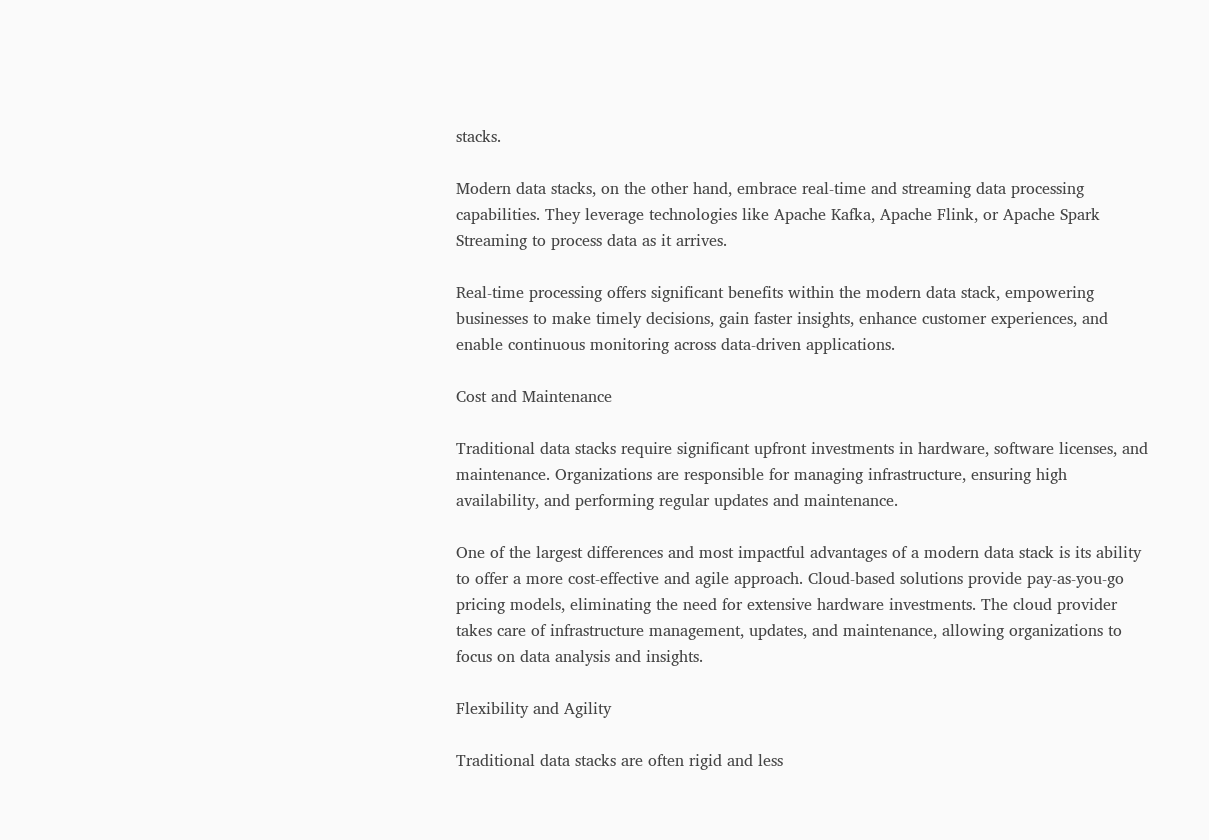stacks.

Modern data stacks, on the other hand, embrace real-time and streaming data processing capabilities. They leverage technologies like Apache Kafka, Apache Flink, or Apache Spark Streaming to process data as it arrives.

Real-time processing offers significant benefits within the modern data stack, empowering businesses to make timely decisions, gain faster insights, enhance customer experiences, and enable continuous monitoring across data-driven applications.

Cost and Maintenance

Traditional data stacks require significant upfront investments in hardware, software licenses, and maintenance. Organizations are responsible for managing infrastructure, ensuring high availability, and performing regular updates and maintenance.

One of the largest differences and most impactful advantages of a modern data stack is its ability to offer a more cost-effective and agile approach. Cloud-based solutions provide pay-as-you-go pricing models, eliminating the need for extensive hardware investments. The cloud provider takes care of infrastructure management, updates, and maintenance, allowing organizations to focus on data analysis and insights.

Flexibility and Agility

Traditional data stacks are often rigid and less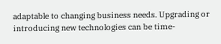adaptable to changing business needs. Upgrading or introducing new technologies can be time-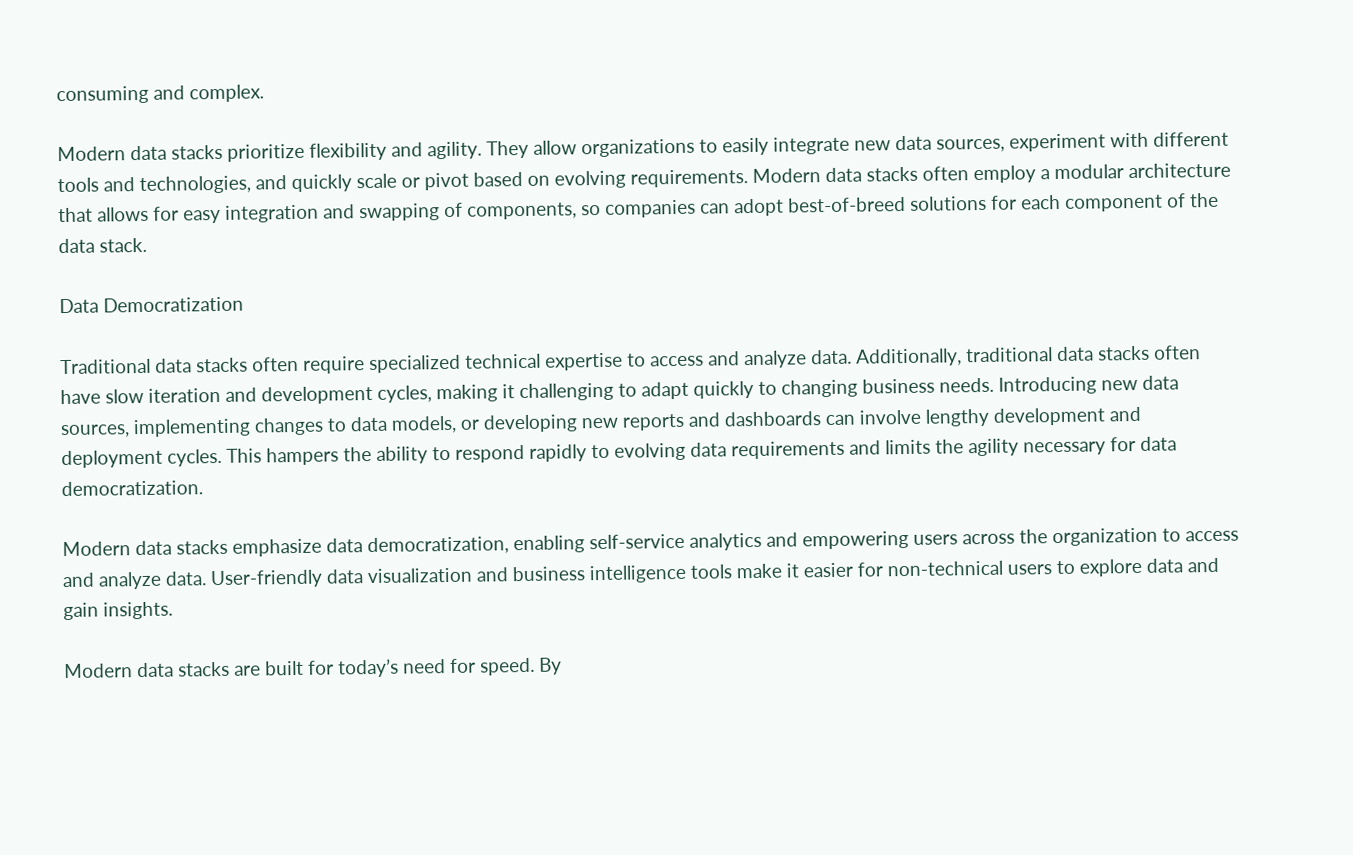consuming and complex.

Modern data stacks prioritize flexibility and agility. They allow organizations to easily integrate new data sources, experiment with different tools and technologies, and quickly scale or pivot based on evolving requirements. Modern data stacks often employ a modular architecture that allows for easy integration and swapping of components, so companies can adopt best-of-breed solutions for each component of the data stack.

Data Democratization

Traditional data stacks often require specialized technical expertise to access and analyze data. Additionally, traditional data stacks often have slow iteration and development cycles, making it challenging to adapt quickly to changing business needs. Introducing new data sources, implementing changes to data models, or developing new reports and dashboards can involve lengthy development and deployment cycles. This hampers the ability to respond rapidly to evolving data requirements and limits the agility necessary for data democratization.

Modern data stacks emphasize data democratization, enabling self-service analytics and empowering users across the organization to access and analyze data. User-friendly data visualization and business intelligence tools make it easier for non-technical users to explore data and gain insights.

Modern data stacks are built for today’s need for speed. By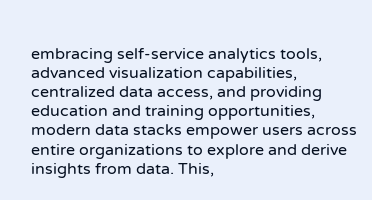embracing self-service analytics tools, advanced visualization capabilities, centralized data access, and providing education and training opportunities, modern data stacks empower users across entire organizations to explore and derive insights from data. This,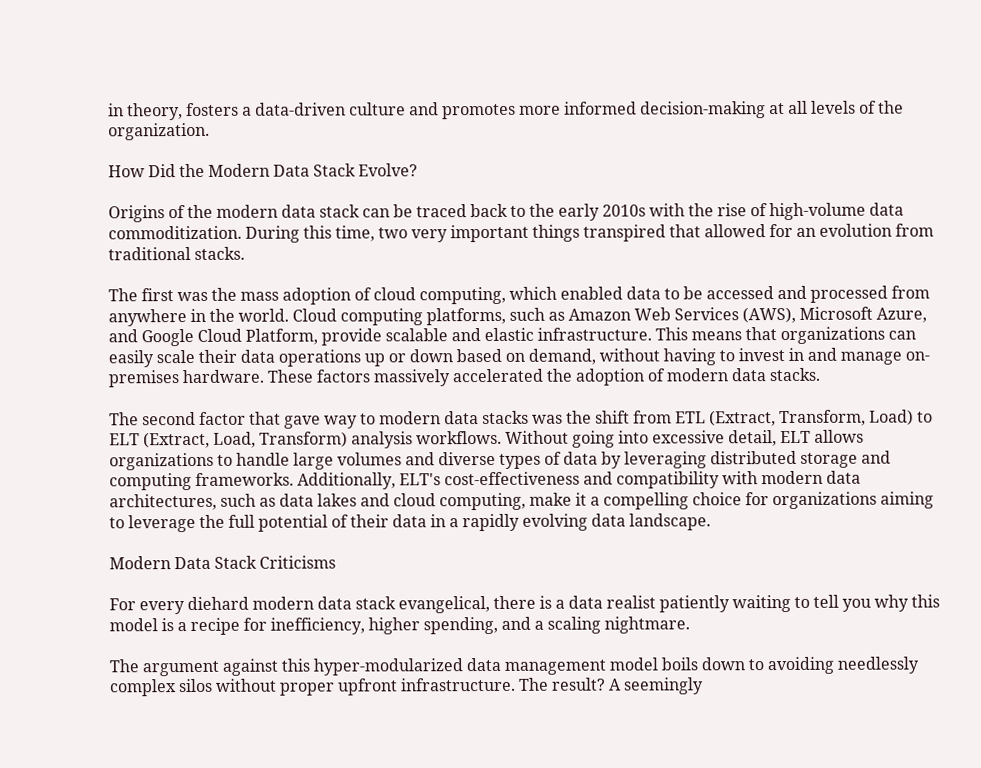in theory, fosters a data-driven culture and promotes more informed decision-making at all levels of the organization.

How Did the Modern Data Stack Evolve?

Origins of the modern data stack can be traced back to the early 2010s with the rise of high-volume data commoditization. During this time, two very important things transpired that allowed for an evolution from traditional stacks.

The first was the mass adoption of cloud computing, which enabled data to be accessed and processed from anywhere in the world. Cloud computing platforms, such as Amazon Web Services (AWS), Microsoft Azure, and Google Cloud Platform, provide scalable and elastic infrastructure. This means that organizations can easily scale their data operations up or down based on demand, without having to invest in and manage on-premises hardware. These factors massively accelerated the adoption of modern data stacks.

The second factor that gave way to modern data stacks was the shift from ETL (Extract, Transform, Load) to ELT (Extract, Load, Transform) analysis workflows. Without going into excessive detail, ELT allows organizations to handle large volumes and diverse types of data by leveraging distributed storage and computing frameworks. Additionally, ELT's cost-effectiveness and compatibility with modern data architectures, such as data lakes and cloud computing, make it a compelling choice for organizations aiming to leverage the full potential of their data in a rapidly evolving data landscape.

Modern Data Stack Criticisms

For every diehard modern data stack evangelical, there is a data realist patiently waiting to tell you why this model is a recipe for inefficiency, higher spending, and a scaling nightmare.

The argument against this hyper-modularized data management model boils down to avoiding needlessly complex silos without proper upfront infrastructure. The result? A seemingly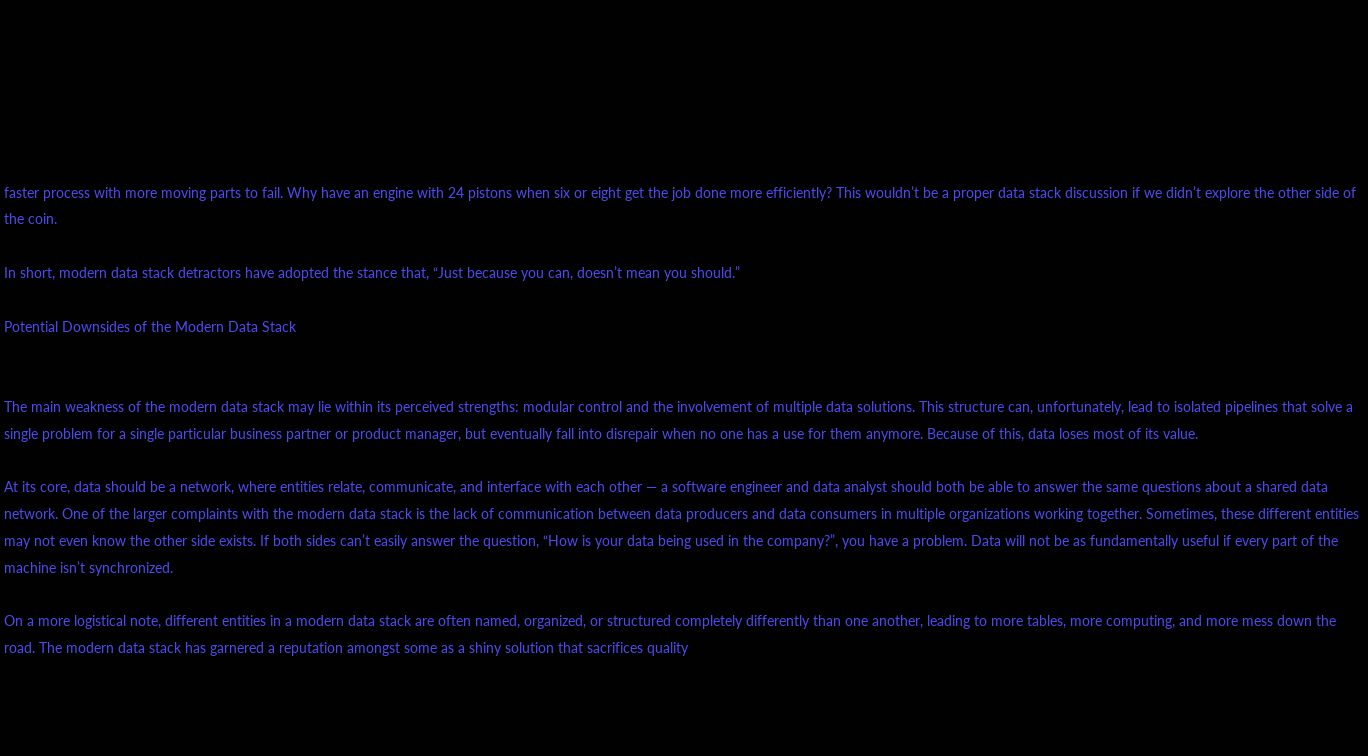faster process with more moving parts to fail. Why have an engine with 24 pistons when six or eight get the job done more efficiently? This wouldn’t be a proper data stack discussion if we didn’t explore the other side of the coin.

In short, modern data stack detractors have adopted the stance that, “Just because you can, doesn’t mean you should.”

Potential Downsides of the Modern Data Stack


The main weakness of the modern data stack may lie within its perceived strengths: modular control and the involvement of multiple data solutions. This structure can, unfortunately, lead to isolated pipelines that solve a single problem for a single particular business partner or product manager, but eventually fall into disrepair when no one has a use for them anymore. Because of this, data loses most of its value.

At its core, data should be a network, where entities relate, communicate, and interface with each other — a software engineer and data analyst should both be able to answer the same questions about a shared data network. One of the larger complaints with the modern data stack is the lack of communication between data producers and data consumers in multiple organizations working together. Sometimes, these different entities may not even know the other side exists. If both sides can’t easily answer the question, “How is your data being used in the company?”, you have a problem. Data will not be as fundamentally useful if every part of the machine isn’t synchronized.

On a more logistical note, different entities in a modern data stack are often named, organized, or structured completely differently than one another, leading to more tables, more computing, and more mess down the road. The modern data stack has garnered a reputation amongst some as a shiny solution that sacrifices quality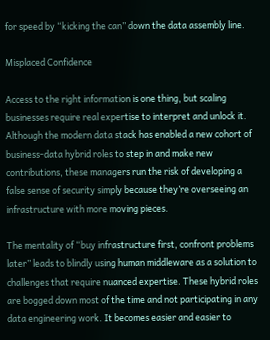for speed by “kicking the can” down the data assembly line.

Misplaced Confidence

Access to the right information is one thing, but scaling businesses require real expertise to interpret and unlock it. Although the modern data stack has enabled a new cohort of business-data hybrid roles to step in and make new contributions, these managers run the risk of developing a false sense of security simply because they’re overseeing an infrastructure with more moving pieces.

The mentality of “buy infrastructure first, confront problems later” leads to blindly using human middleware as a solution to challenges that require nuanced expertise. These hybrid roles are bogged down most of the time and not participating in any data engineering work. It becomes easier and easier to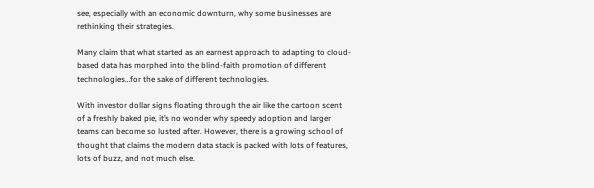see, especially with an economic downturn, why some businesses are rethinking their strategies.

Many claim that what started as an earnest approach to adapting to cloud-based data has morphed into the blind-faith promotion of different technologies…for the sake of different technologies.

With investor dollar signs floating through the air like the cartoon scent of a freshly baked pie, it’s no wonder why speedy adoption and larger teams can become so lusted after. However, there is a growing school of thought that claims the modern data stack is packed with lots of features, lots of buzz, and not much else.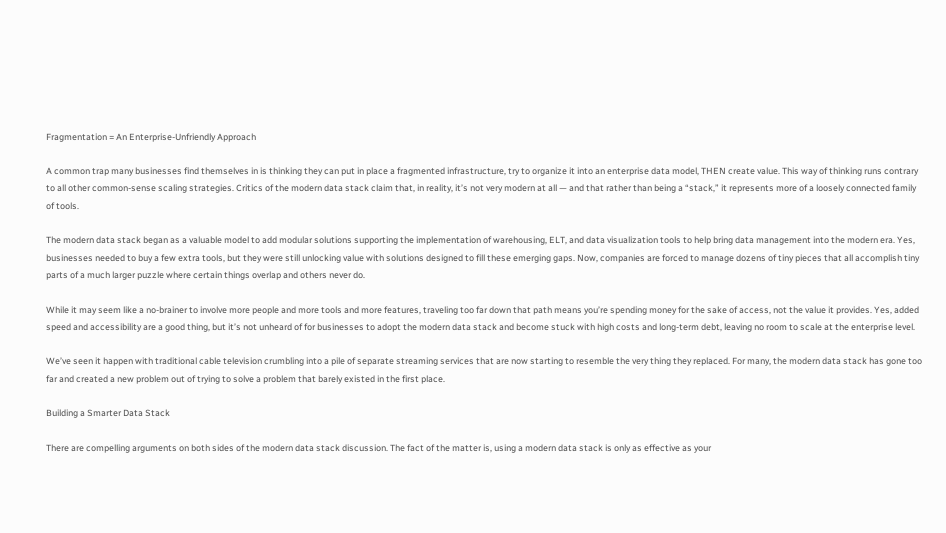Fragmentation = An Enterprise-Unfriendly Approach

A common trap many businesses find themselves in is thinking they can put in place a fragmented infrastructure, try to organize it into an enterprise data model, THEN create value. This way of thinking runs contrary to all other common-sense scaling strategies. Critics of the modern data stack claim that, in reality, it’s not very modern at all — and that rather than being a “stack,” it represents more of a loosely connected family of tools.

The modern data stack began as a valuable model to add modular solutions supporting the implementation of warehousing, ELT, and data visualization tools to help bring data management into the modern era. Yes, businesses needed to buy a few extra tools, but they were still unlocking value with solutions designed to fill these emerging gaps. Now, companies are forced to manage dozens of tiny pieces that all accomplish tiny parts of a much larger puzzle where certain things overlap and others never do.

While it may seem like a no-brainer to involve more people and more tools and more features, traveling too far down that path means you’re spending money for the sake of access, not the value it provides. Yes, added speed and accessibility are a good thing, but it’s not unheard of for businesses to adopt the modern data stack and become stuck with high costs and long-term debt, leaving no room to scale at the enterprise level.

We’ve seen it happen with traditional cable television crumbling into a pile of separate streaming services that are now starting to resemble the very thing they replaced. For many, the modern data stack has gone too far and created a new problem out of trying to solve a problem that barely existed in the first place.

Building a Smarter Data Stack

There are compelling arguments on both sides of the modern data stack discussion. The fact of the matter is, using a modern data stack is only as effective as your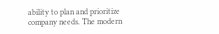ability to plan and prioritize company needs. The modern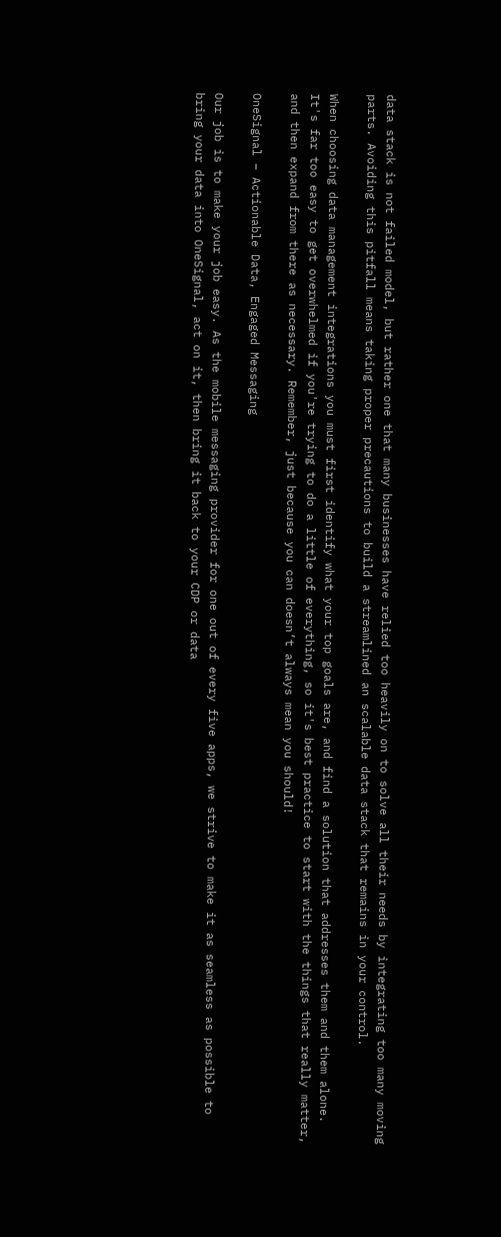data stack is not failed model, but rather one that many businesses have relied too heavily on to solve all their needs by integrating too many moving parts. Avoiding this pitfall means taking proper precautions to build a streamlined an scalable data stack that remains in your control.

When choosing data management integrations you must first identify what your top goals are, and find a solution that addresses them and them alone. It's far too easy to get overwhelmed if you're trying to do a little of everything, so it's best practice to start with the things that really matter, and then expand from there as necessary. Remember, just because you can doesn’t always mean you should!

OneSignal – Actionable Data, Engaged Messaging

Our job is to make your job easy. As the mobile messaging provider for one out of every five apps, we strive to make it as seamless as possible to bring your data into OneSignal, act on it, then bring it back to your CDP or data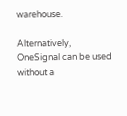warehouse.

Alternatively, OneSignal can be used without a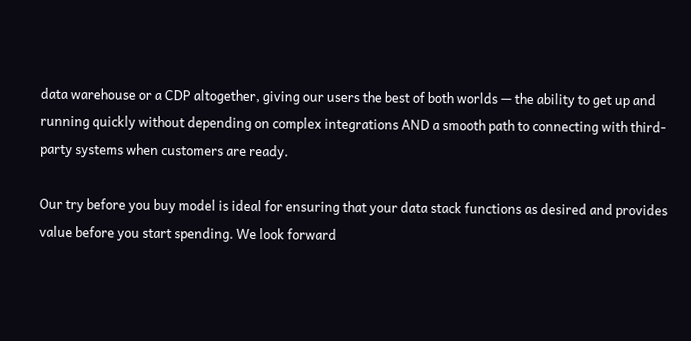data warehouse or a CDP altogether, giving our users the best of both worlds — the ability to get up and running quickly without depending on complex integrations AND a smooth path to connecting with third-party systems when customers are ready.

Our try before you buy model is ideal for ensuring that your data stack functions as desired and provides value before you start spending. We look forward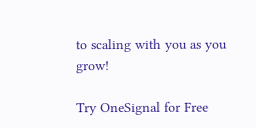to scaling with you as you grow!

Try OneSignal for Free